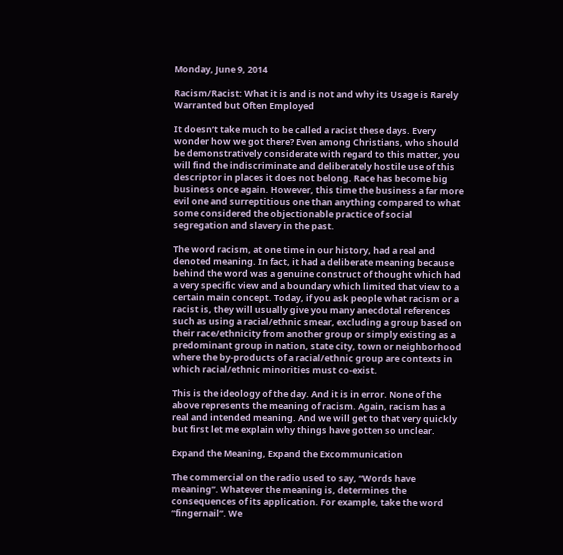Monday, June 9, 2014

Racism/Racist: What it is and is not and why its Usage is Rarely Warranted but Often Employed

It doesn’t take much to be called a racist these days. Every wonder how we got there? Even among Christians, who should be demonstratively considerate with regard to this matter, you will find the indiscriminate and deliberately hostile use of this descriptor in places it does not belong. Race has become big business once again. However, this time the business a far more evil one and surreptitious one than anything compared to what some considered the objectionable practice of social segregation and slavery in the past.

The word racism, at one time in our history, had a real and denoted meaning. In fact, it had a deliberate meaning because behind the word was a genuine construct of thought which had a very specific view and a boundary which limited that view to a certain main concept. Today, if you ask people what racism or a racist is, they will usually give you many anecdotal references such as using a racial/ethnic smear, excluding a group based on their race/ethnicity from another group or simply existing as a predominant group in nation, state city, town or neighborhood where the by-products of a racial/ethnic group are contexts in which racial/ethnic minorities must co-exist.

This is the ideology of the day. And it is in error. None of the above represents the meaning of racism. Again, racism has a real and intended meaning. And we will get to that very quickly but first let me explain why things have gotten so unclear.

Expand the Meaning, Expand the Excommunication

The commercial on the radio used to say, “Words have meaning”. Whatever the meaning is, determines the consequences of its application. For example, take the word “fingernail”. We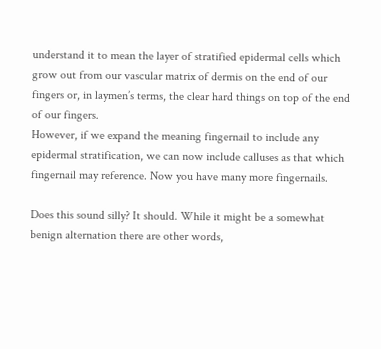understand it to mean the layer of stratified epidermal cells which grow out from our vascular matrix of dermis on the end of our fingers or, in laymen’s terms, the clear hard things on top of the end of our fingers.
However, if we expand the meaning fingernail to include any epidermal stratification, we can now include calluses as that which fingernail may reference. Now you have many more fingernails.

Does this sound silly? It should. While it might be a somewhat benign alternation there are other words,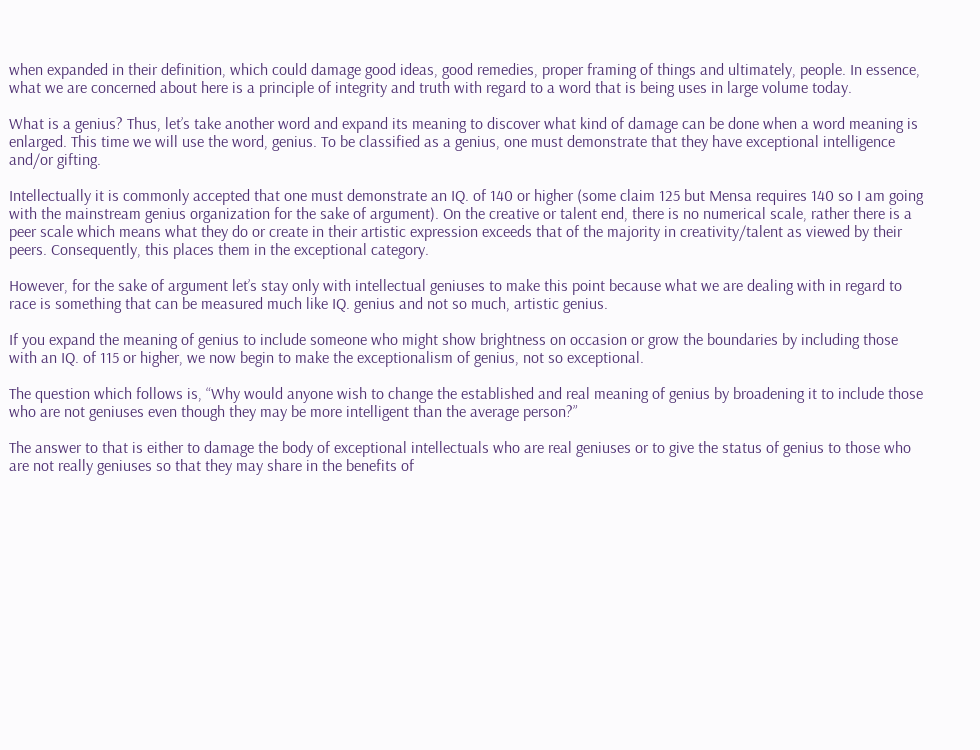when expanded in their definition, which could damage good ideas, good remedies, proper framing of things and ultimately, people. In essence, what we are concerned about here is a principle of integrity and truth with regard to a word that is being uses in large volume today.

What is a genius? Thus, let’s take another word and expand its meaning to discover what kind of damage can be done when a word meaning is enlarged. This time we will use the word, genius. To be classified as a genius, one must demonstrate that they have exceptional intelligence and/or gifting.

Intellectually it is commonly accepted that one must demonstrate an IQ. of 140 or higher (some claim 125 but Mensa requires 140 so I am going with the mainstream genius organization for the sake of argument). On the creative or talent end, there is no numerical scale, rather there is a peer scale which means what they do or create in their artistic expression exceeds that of the majority in creativity/talent as viewed by their peers. Consequently, this places them in the exceptional category.

However, for the sake of argument let’s stay only with intellectual geniuses to make this point because what we are dealing with in regard to race is something that can be measured much like IQ. genius and not so much, artistic genius.

If you expand the meaning of genius to include someone who might show brightness on occasion or grow the boundaries by including those with an IQ. of 115 or higher, we now begin to make the exceptionalism of genius, not so exceptional.

The question which follows is, “Why would anyone wish to change the established and real meaning of genius by broadening it to include those who are not geniuses even though they may be more intelligent than the average person?”

The answer to that is either to damage the body of exceptional intellectuals who are real geniuses or to give the status of genius to those who are not really geniuses so that they may share in the benefits of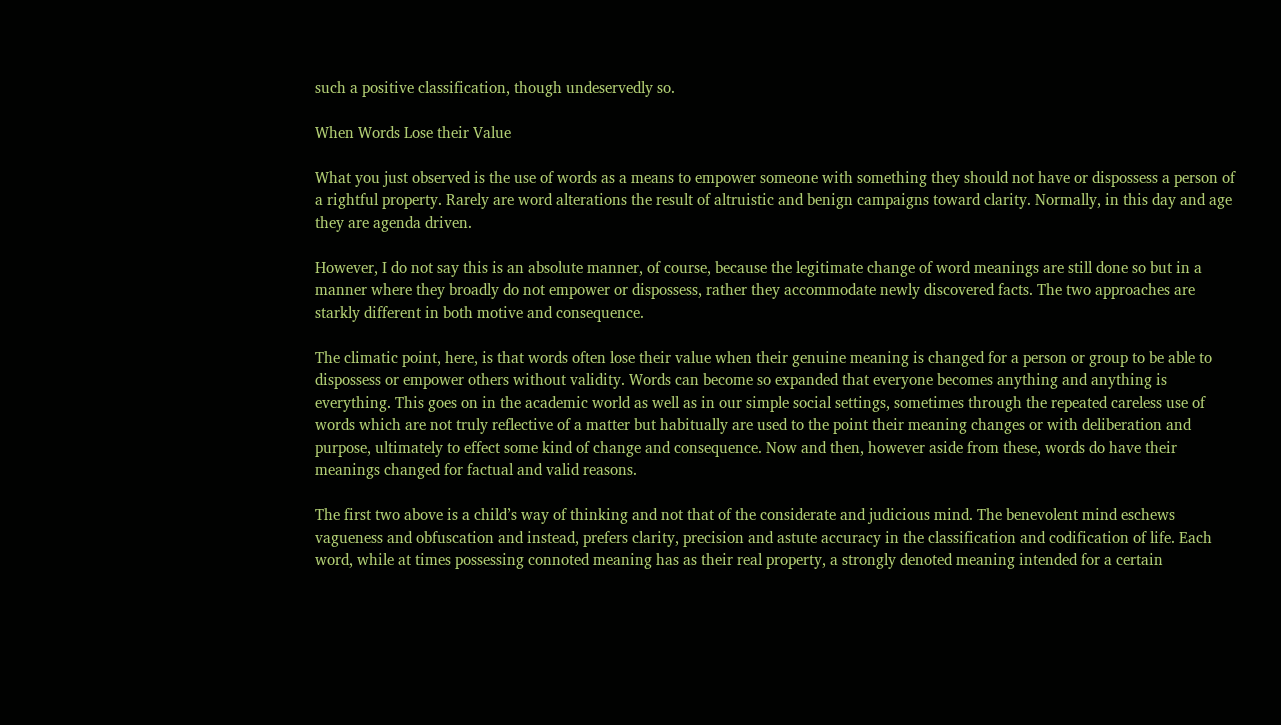such a positive classification, though undeservedly so.

When Words Lose their Value

What you just observed is the use of words as a means to empower someone with something they should not have or dispossess a person of a rightful property. Rarely are word alterations the result of altruistic and benign campaigns toward clarity. Normally, in this day and age they are agenda driven.

However, I do not say this is an absolute manner, of course, because the legitimate change of word meanings are still done so but in a manner where they broadly do not empower or dispossess, rather they accommodate newly discovered facts. The two approaches are starkly different in both motive and consequence.

The climatic point, here, is that words often lose their value when their genuine meaning is changed for a person or group to be able to dispossess or empower others without validity. Words can become so expanded that everyone becomes anything and anything is everything. This goes on in the academic world as well as in our simple social settings, sometimes through the repeated careless use of words which are not truly reflective of a matter but habitually are used to the point their meaning changes or with deliberation and purpose, ultimately to effect some kind of change and consequence. Now and then, however aside from these, words do have their meanings changed for factual and valid reasons.

The first two above is a child’s way of thinking and not that of the considerate and judicious mind. The benevolent mind eschews vagueness and obfuscation and instead, prefers clarity, precision and astute accuracy in the classification and codification of life. Each word, while at times possessing connoted meaning has as their real property, a strongly denoted meaning intended for a certain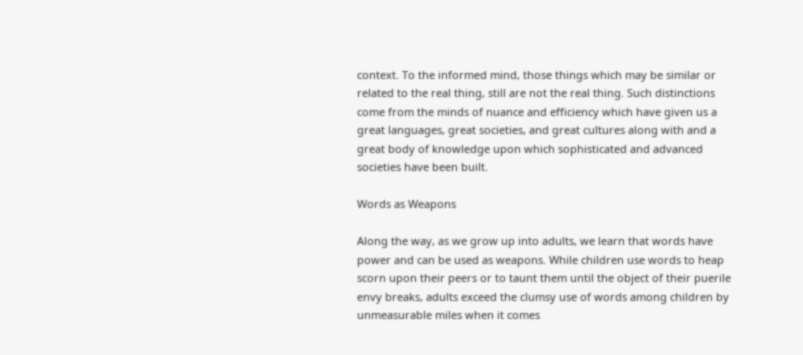context. To the informed mind, those things which may be similar or related to the real thing, still are not the real thing. Such distinctions come from the minds of nuance and efficiency which have given us a great languages, great societies, and great cultures along with and a great body of knowledge upon which sophisticated and advanced societies have been built.

Words as Weapons

Along the way, as we grow up into adults, we learn that words have power and can be used as weapons. While children use words to heap scorn upon their peers or to taunt them until the object of their puerile envy breaks, adults exceed the clumsy use of words among children by unmeasurable miles when it comes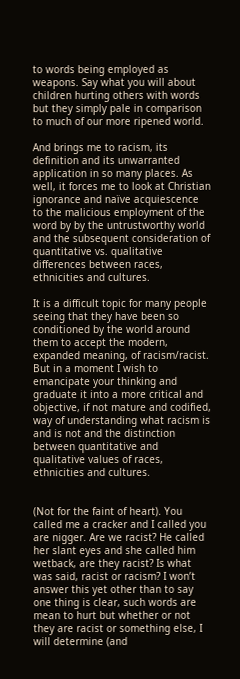to words being employed as weapons. Say what you will about children hurting others with words but they simply pale in comparison to much of our more ripened world.

And brings me to racism, its definition and its unwarranted application in so many places. As well, it forces me to look at Christian ignorance and naïve acquiescence to the malicious employment of the word by by the untrustworthy world and the subsequent consideration of quantitative vs. qualitative differences between races, ethnicities and cultures.

It is a difficult topic for many people seeing that they have been so conditioned by the world around them to accept the modern, expanded meaning, of racism/racist. But in a moment I wish to emancipate your thinking and graduate it into a more critical and objective, if not mature and codified, way of understanding what racism is and is not and the distinction between quantitative and qualitative values of races, ethnicities and cultures.


(Not for the faint of heart). You called me a cracker and I called you are nigger. Are we racist? He called her slant eyes and she called him wetback, are they racist? Is what was said, racist or racism? I won’t answer this yet other than to say one thing is clear, such words are mean to hurt but whether or not they are racist or something else, I will determine (and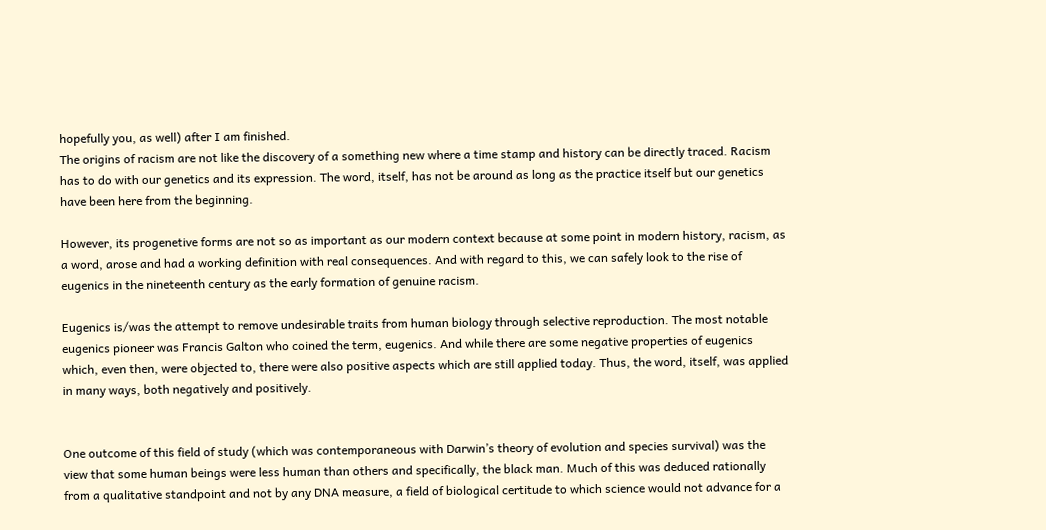hopefully you, as well) after I am finished.
The origins of racism are not like the discovery of a something new where a time stamp and history can be directly traced. Racism has to do with our genetics and its expression. The word, itself, has not be around as long as the practice itself but our genetics have been here from the beginning.

However, its progenetive forms are not so as important as our modern context because at some point in modern history, racism, as a word, arose and had a working definition with real consequences. And with regard to this, we can safely look to the rise of eugenics in the nineteenth century as the early formation of genuine racism.

Eugenics is/was the attempt to remove undesirable traits from human biology through selective reproduction. The most notable eugenics pioneer was Francis Galton who coined the term, eugenics. And while there are some negative properties of eugenics which, even then, were objected to, there were also positive aspects which are still applied today. Thus, the word, itself, was applied in many ways, both negatively and positively.


One outcome of this field of study (which was contemporaneous with Darwin’s theory of evolution and species survival) was the view that some human beings were less human than others and specifically, the black man. Much of this was deduced rationally from a qualitative standpoint and not by any DNA measure, a field of biological certitude to which science would not advance for a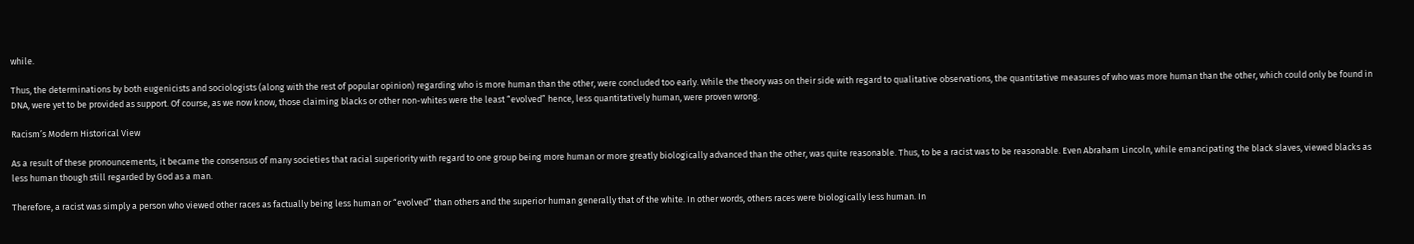while.

Thus, the determinations by both eugenicists and sociologists (along with the rest of popular opinion) regarding who is more human than the other, were concluded too early. While the theory was on their side with regard to qualitative observations, the quantitative measures of who was more human than the other, which could only be found in DNA, were yet to be provided as support. Of course, as we now know, those claiming blacks or other non-whites were the least “evolved” hence, less quantitatively human, were proven wrong.

Racism’s Modern Historical View

As a result of these pronouncements, it became the consensus of many societies that racial superiority with regard to one group being more human or more greatly biologically advanced than the other, was quite reasonable. Thus, to be a racist was to be reasonable. Even Abraham Lincoln, while emancipating the black slaves, viewed blacks as less human though still regarded by God as a man.

Therefore, a racist was simply a person who viewed other races as factually being less human or “evolved” than others and the superior human generally that of the white. In other words, others races were biologically less human. In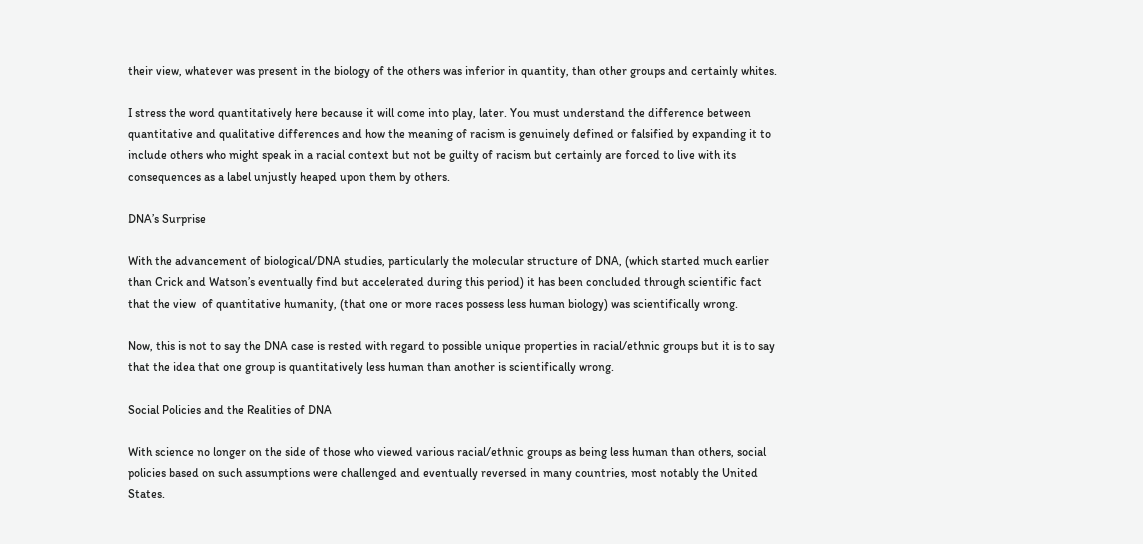their view, whatever was present in the biology of the others was inferior in quantity, than other groups and certainly whites.

I stress the word quantitatively here because it will come into play, later. You must understand the difference between quantitative and qualitative differences and how the meaning of racism is genuinely defined or falsified by expanding it to include others who might speak in a racial context but not be guilty of racism but certainly are forced to live with its consequences as a label unjustly heaped upon them by others.

DNA’s Surprise

With the advancement of biological/DNA studies, particularly the molecular structure of DNA, (which started much earlier than Crick and Watson’s eventually find but accelerated during this period) it has been concluded through scientific fact that the view  of quantitative humanity, (that one or more races possess less human biology) was scientifically wrong.

Now, this is not to say the DNA case is rested with regard to possible unique properties in racial/ethnic groups but it is to say that the idea that one group is quantitatively less human than another is scientifically wrong.

Social Policies and the Realities of DNA

With science no longer on the side of those who viewed various racial/ethnic groups as being less human than others, social policies based on such assumptions were challenged and eventually reversed in many countries, most notably the United States.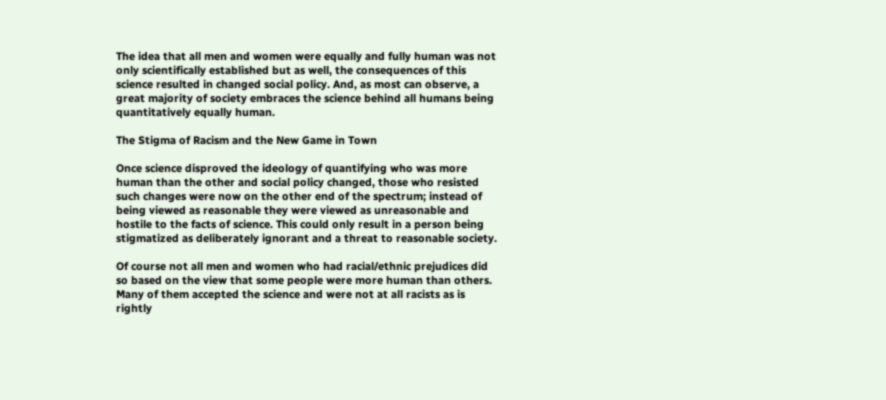The idea that all men and women were equally and fully human was not only scientifically established but as well, the consequences of this science resulted in changed social policy. And, as most can observe, a great majority of society embraces the science behind all humans being quantitatively equally human.

The Stigma of Racism and the New Game in Town

Once science disproved the ideology of quantifying who was more human than the other and social policy changed, those who resisted such changes were now on the other end of the spectrum; instead of being viewed as reasonable they were viewed as unreasonable and hostile to the facts of science. This could only result in a person being stigmatized as deliberately ignorant and a threat to reasonable society.

Of course not all men and women who had racial/ethnic prejudices did so based on the view that some people were more human than others. Many of them accepted the science and were not at all racists as is rightly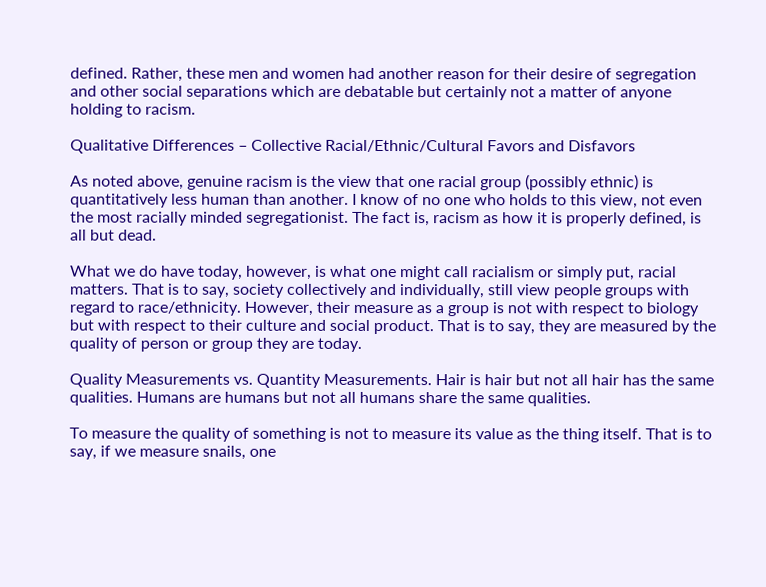defined. Rather, these men and women had another reason for their desire of segregation and other social separations which are debatable but certainly not a matter of anyone holding to racism.

Qualitative Differences – Collective Racial/Ethnic/Cultural Favors and Disfavors

As noted above, genuine racism is the view that one racial group (possibly ethnic) is quantitatively less human than another. I know of no one who holds to this view, not even the most racially minded segregationist. The fact is, racism as how it is properly defined, is all but dead.

What we do have today, however, is what one might call racialism or simply put, racial matters. That is to say, society collectively and individually, still view people groups with regard to race/ethnicity. However, their measure as a group is not with respect to biology but with respect to their culture and social product. That is to say, they are measured by the quality of person or group they are today.

Quality Measurements vs. Quantity Measurements. Hair is hair but not all hair has the same qualities. Humans are humans but not all humans share the same qualities.

To measure the quality of something is not to measure its value as the thing itself. That is to say, if we measure snails, one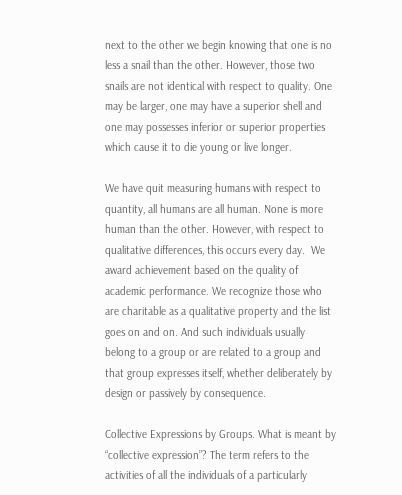next to the other we begin knowing that one is no less a snail than the other. However, those two snails are not identical with respect to quality. One may be larger, one may have a superior shell and one may possesses inferior or superior properties which cause it to die young or live longer.

We have quit measuring humans with respect to quantity, all humans are all human. None is more human than the other. However, with respect to qualitative differences, this occurs every day.  We award achievement based on the quality of academic performance. We recognize those who are charitable as a qualitative property and the list goes on and on. And such individuals usually belong to a group or are related to a group and that group expresses itself, whether deliberately by design or passively by consequence.

Collective Expressions by Groups. What is meant by “collective expression”? The term refers to the activities of all the individuals of a particularly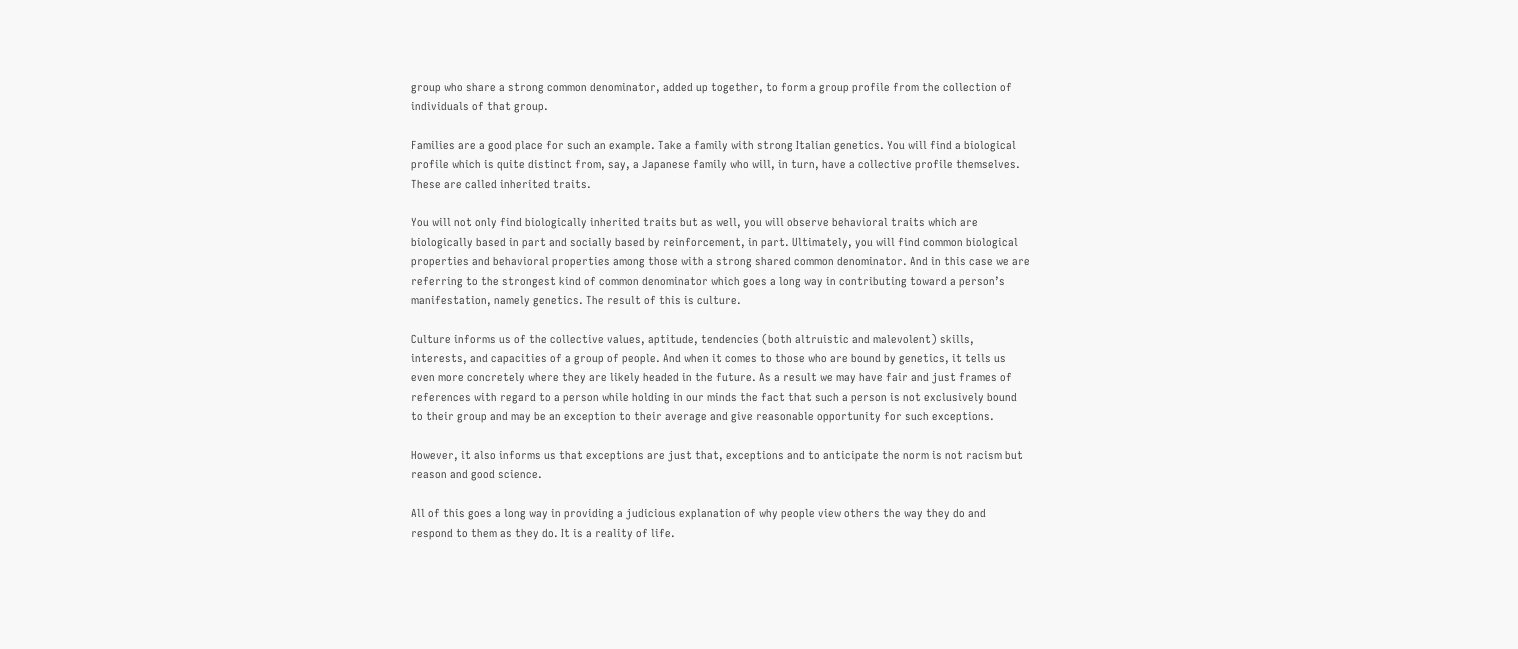group who share a strong common denominator, added up together, to form a group profile from the collection of individuals of that group.

Families are a good place for such an example. Take a family with strong Italian genetics. You will find a biological profile which is quite distinct from, say, a Japanese family who will, in turn, have a collective profile themselves. These are called inherited traits.

You will not only find biologically inherited traits but as well, you will observe behavioral traits which are biologically based in part and socially based by reinforcement, in part. Ultimately, you will find common biological properties and behavioral properties among those with a strong shared common denominator. And in this case we are referring to the strongest kind of common denominator which goes a long way in contributing toward a person’s manifestation, namely genetics. The result of this is culture.

Culture informs us of the collective values, aptitude, tendencies (both altruistic and malevolent) skills, interests, and capacities of a group of people. And when it comes to those who are bound by genetics, it tells us even more concretely where they are likely headed in the future. As a result we may have fair and just frames of references with regard to a person while holding in our minds the fact that such a person is not exclusively bound to their group and may be an exception to their average and give reasonable opportunity for such exceptions.

However, it also informs us that exceptions are just that, exceptions and to anticipate the norm is not racism but reason and good science.

All of this goes a long way in providing a judicious explanation of why people view others the way they do and respond to them as they do. It is a reality of life.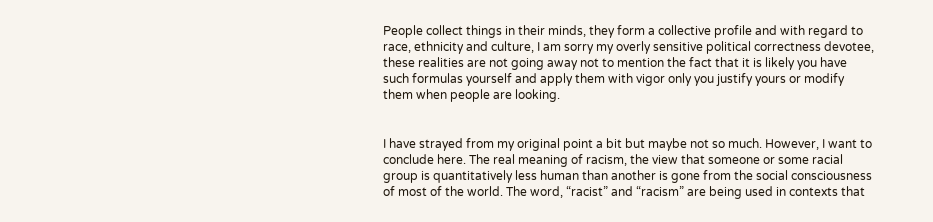People collect things in their minds, they form a collective profile and with regard to race, ethnicity and culture, I am sorry my overly sensitive political correctness devotee, these realities are not going away not to mention the fact that it is likely you have such formulas yourself and apply them with vigor only you justify yours or modify them when people are looking.


I have strayed from my original point a bit but maybe not so much. However, I want to conclude here. The real meaning of racism, the view that someone or some racial group is quantitatively less human than another is gone from the social consciousness of most of the world. The word, “racist” and “racism” are being used in contexts that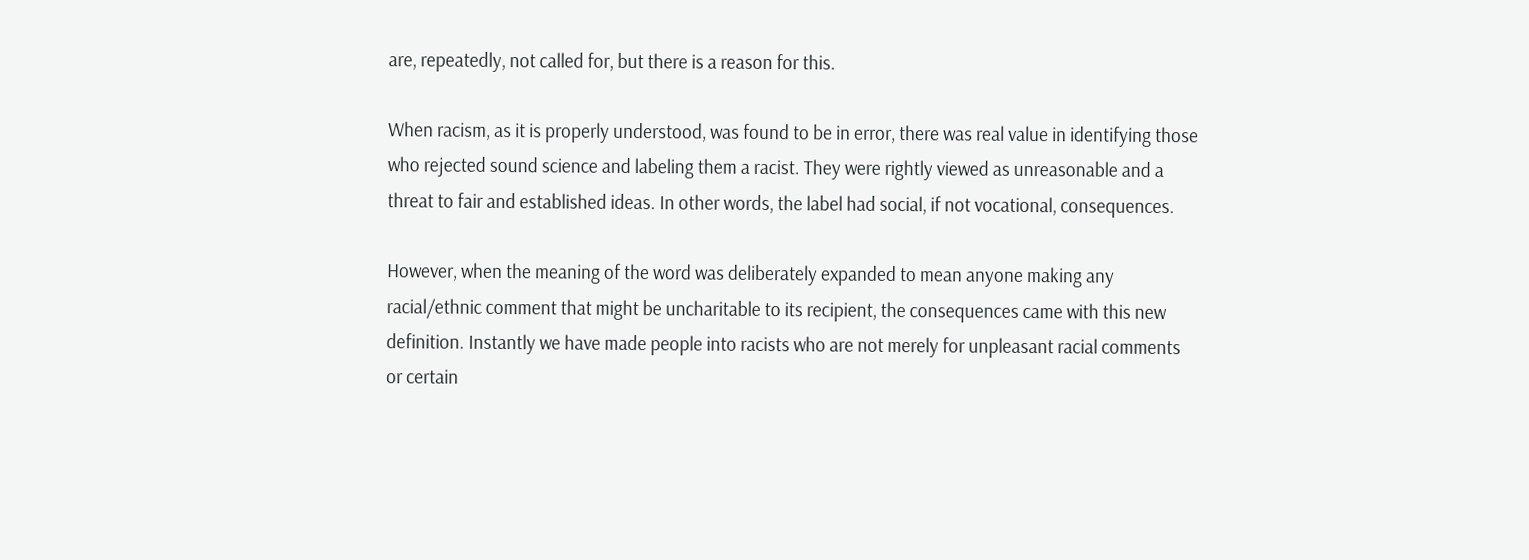are, repeatedly, not called for, but there is a reason for this.

When racism, as it is properly understood, was found to be in error, there was real value in identifying those who rejected sound science and labeling them a racist. They were rightly viewed as unreasonable and a threat to fair and established ideas. In other words, the label had social, if not vocational, consequences.

However, when the meaning of the word was deliberately expanded to mean anyone making any racial/ethnic comment that might be uncharitable to its recipient, the consequences came with this new definition. Instantly we have made people into racists who are not merely for unpleasant racial comments or certain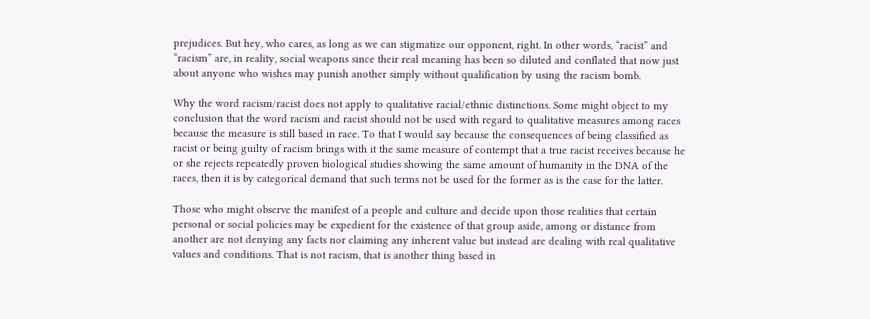prejudices. But hey, who cares, as long as we can stigmatize our opponent, right. In other words, “racist” and “racism” are, in reality, social weapons since their real meaning has been so diluted and conflated that now just about anyone who wishes may punish another simply without qualification by using the racism bomb.

Why the word racism/racist does not apply to qualitative racial/ethnic distinctions. Some might object to my conclusion that the word racism and racist should not be used with regard to qualitative measures among races because the measure is still based in race. To that I would say because the consequences of being classified as racist or being guilty of racism brings with it the same measure of contempt that a true racist receives because he or she rejects repeatedly proven biological studies showing the same amount of humanity in the DNA of the races, then it is by categorical demand that such terms not be used for the former as is the case for the latter.

Those who might observe the manifest of a people and culture and decide upon those realities that certain personal or social policies may be expedient for the existence of that group aside, among or distance from another are not denying any facts nor claiming any inherent value but instead are dealing with real qualitative values and conditions. That is not racism, that is another thing based in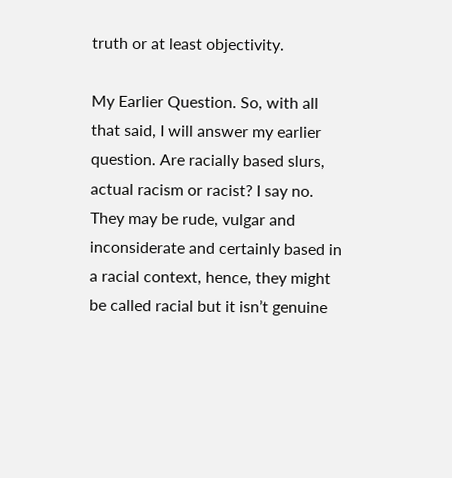truth or at least objectivity.

My Earlier Question. So, with all that said, I will answer my earlier question. Are racially based slurs, actual racism or racist? I say no. They may be rude, vulgar and inconsiderate and certainly based in a racial context, hence, they might be called racial but it isn’t genuine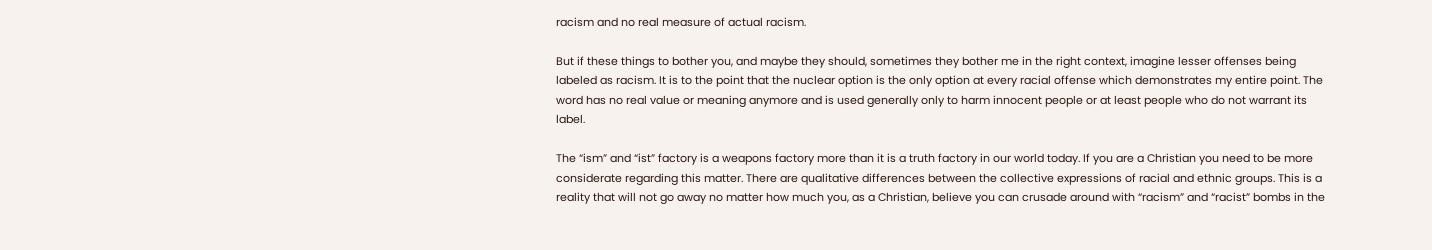racism and no real measure of actual racism.

But if these things to bother you, and maybe they should, sometimes they bother me in the right context, imagine lesser offenses being labeled as racism. It is to the point that the nuclear option is the only option at every racial offense which demonstrates my entire point. The word has no real value or meaning anymore and is used generally only to harm innocent people or at least people who do not warrant its label.

The “ism” and “ist” factory is a weapons factory more than it is a truth factory in our world today. If you are a Christian you need to be more considerate regarding this matter. There are qualitative differences between the collective expressions of racial and ethnic groups. This is a reality that will not go away no matter how much you, as a Christian, believe you can crusade around with “racism” and “racist” bombs in the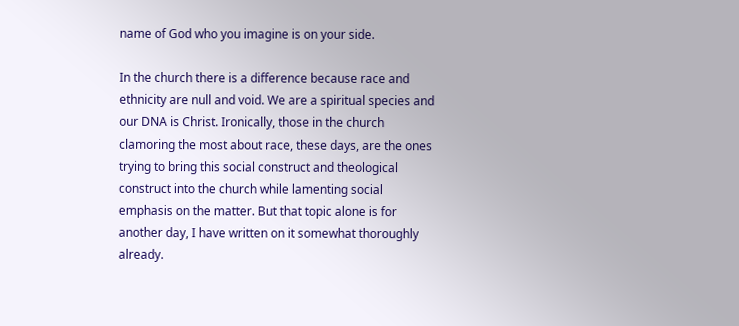name of God who you imagine is on your side.

In the church there is a difference because race and ethnicity are null and void. We are a spiritual species and our DNA is Christ. Ironically, those in the church clamoring the most about race, these days, are the ones trying to bring this social construct and theological construct into the church while lamenting social emphasis on the matter. But that topic alone is for another day, I have written on it somewhat thoroughly already.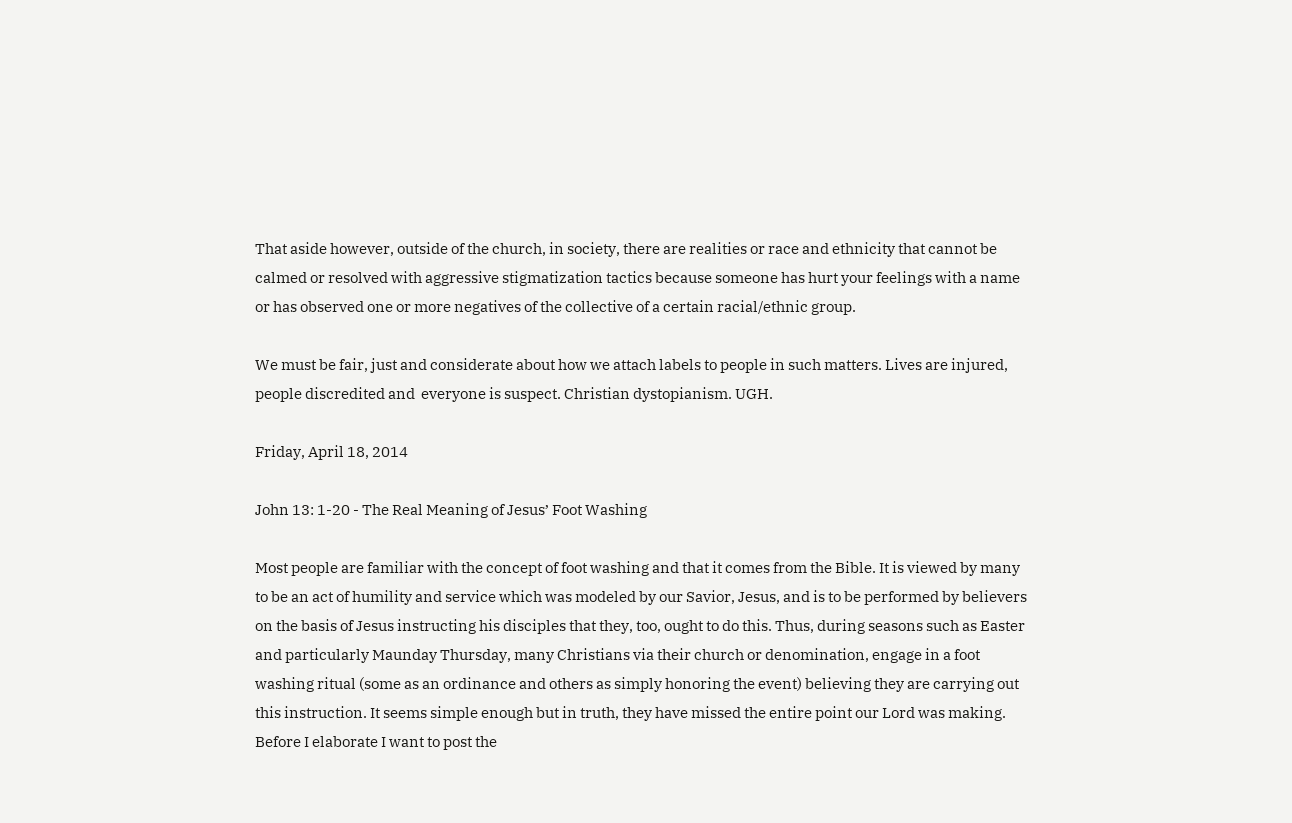That aside however, outside of the church, in society, there are realities or race and ethnicity that cannot be calmed or resolved with aggressive stigmatization tactics because someone has hurt your feelings with a name or has observed one or more negatives of the collective of a certain racial/ethnic group.

We must be fair, just and considerate about how we attach labels to people in such matters. Lives are injured, people discredited and  everyone is suspect. Christian dystopianism. UGH.

Friday, April 18, 2014

John 13: 1-20 - The Real Meaning of Jesus’ Foot Washing

Most people are familiar with the concept of foot washing and that it comes from the Bible. It is viewed by many to be an act of humility and service which was modeled by our Savior, Jesus, and is to be performed by believers on the basis of Jesus instructing his disciples that they, too, ought to do this. Thus, during seasons such as Easter and particularly Maunday Thursday, many Christians via their church or denomination, engage in a foot washing ritual (some as an ordinance and others as simply honoring the event) believing they are carrying out this instruction. It seems simple enough but in truth, they have missed the entire point our Lord was making. Before I elaborate I want to post the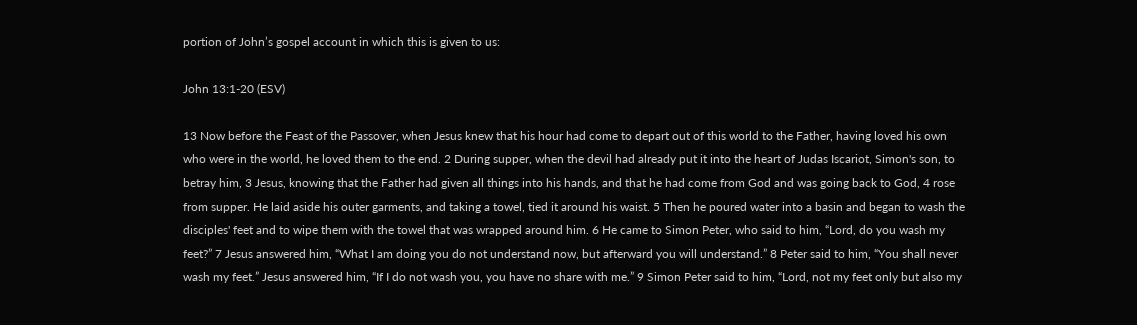portion of John’s gospel account in which this is given to us:

John 13:1-20 (ESV)

13 Now before the Feast of the Passover, when Jesus knew that his hour had come to depart out of this world to the Father, having loved his own who were in the world, he loved them to the end. 2 During supper, when the devil had already put it into the heart of Judas Iscariot, Simon's son, to betray him, 3 Jesus, knowing that the Father had given all things into his hands, and that he had come from God and was going back to God, 4 rose from supper. He laid aside his outer garments, and taking a towel, tied it around his waist. 5 Then he poured water into a basin and began to wash the disciples' feet and to wipe them with the towel that was wrapped around him. 6 He came to Simon Peter, who said to him, “Lord, do you wash my feet?” 7 Jesus answered him, “What I am doing you do not understand now, but afterward you will understand.” 8 Peter said to him, “You shall never wash my feet.” Jesus answered him, “If I do not wash you, you have no share with me.” 9 Simon Peter said to him, “Lord, not my feet only but also my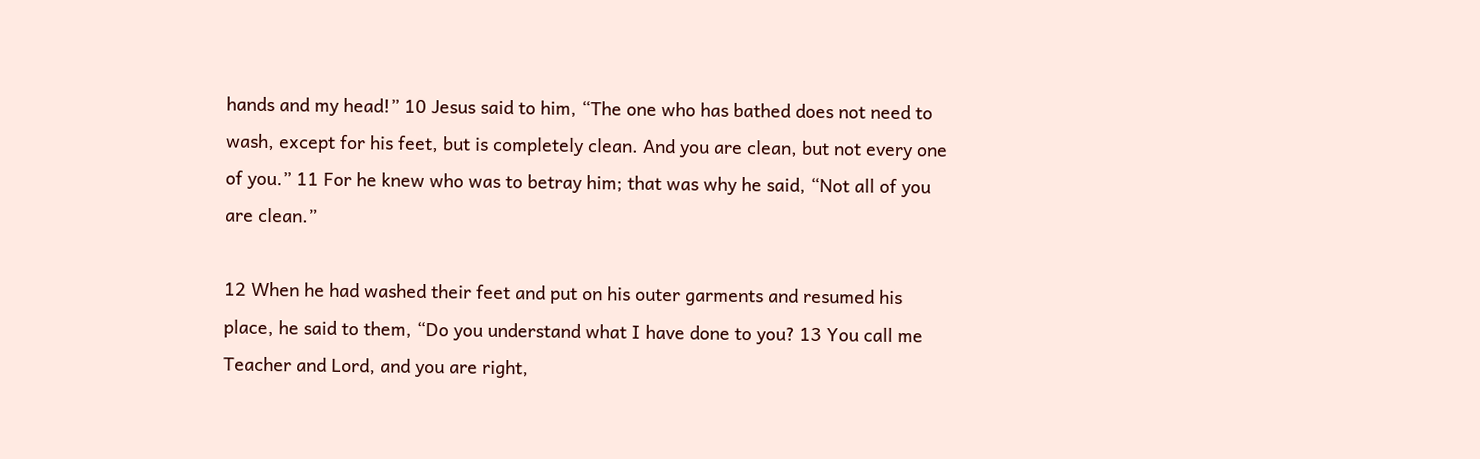hands and my head!” 10 Jesus said to him, “The one who has bathed does not need to wash, except for his feet, but is completely clean. And you are clean, but not every one of you.” 11 For he knew who was to betray him; that was why he said, “Not all of you are clean.”

12 When he had washed their feet and put on his outer garments and resumed his place, he said to them, “Do you understand what I have done to you? 13 You call me Teacher and Lord, and you are right,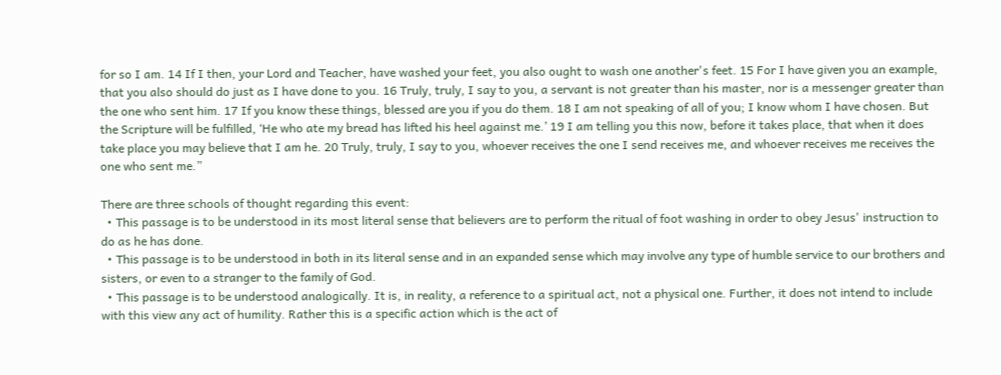for so I am. 14 If I then, your Lord and Teacher, have washed your feet, you also ought to wash one another's feet. 15 For I have given you an example, that you also should do just as I have done to you. 16 Truly, truly, I say to you, a servant is not greater than his master, nor is a messenger greater than the one who sent him. 17 If you know these things, blessed are you if you do them. 18 I am not speaking of all of you; I know whom I have chosen. But the Scripture will be fulfilled, ‘He who ate my bread has lifted his heel against me.’ 19 I am telling you this now, before it takes place, that when it does take place you may believe that I am he. 20 Truly, truly, I say to you, whoever receives the one I send receives me, and whoever receives me receives the one who sent me.”

There are three schools of thought regarding this event:
  • This passage is to be understood in its most literal sense that believers are to perform the ritual of foot washing in order to obey Jesus' instruction to do as he has done.
  • This passage is to be understood in both in its literal sense and in an expanded sense which may involve any type of humble service to our brothers and sisters, or even to a stranger to the family of God.
  • This passage is to be understood analogically. It is, in reality, a reference to a spiritual act, not a physical one. Further, it does not intend to include with this view any act of humility. Rather this is a specific action which is the act of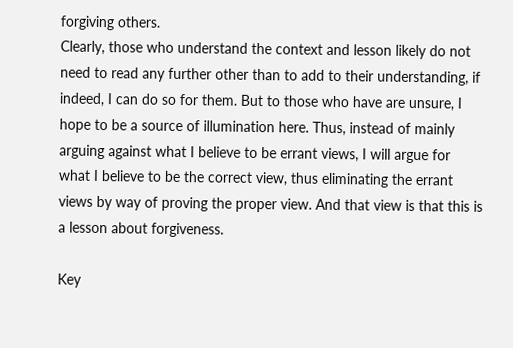forgiving others.
Clearly, those who understand the context and lesson likely do not need to read any further other than to add to their understanding, if indeed, I can do so for them. But to those who have are unsure, I hope to be a source of illumination here. Thus, instead of mainly arguing against what I believe to be errant views, I will argue for what I believe to be the correct view, thus eliminating the errant views by way of proving the proper view. And that view is that this is a lesson about forgiveness.

Key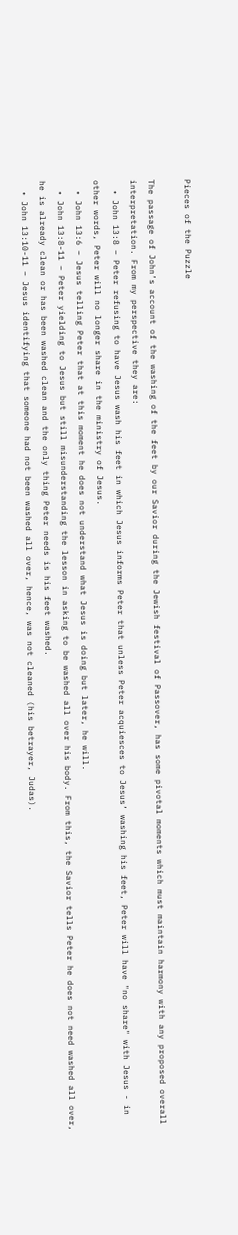Pieces of the Puzzle

The passage of John’s account of the washing of the feet by our Savior during the Jewish festival of Passover, has some pivotal moments which must maintain harmony with any proposed overall interpretation. From my perspective they are:
  • John 13:8 – Peter refusing to have Jesus wash his feet in which Jesus informs Peter that unless Peter acquiesces to Jesus’ washing his feet, Peter will have "no share" with Jesus - in other words, Peter will no longer share in the ministry of Jesus.
  • John 13:6 – Jesus telling Peter that at this moment he does not understand what Jesus is doing but later, he will.
  • John 13:8-11 – Peter yielding to Jesus but still misunderstanding the lesson in asking to be washed all over his body. From this, the Savior tells Peter he does not need washed all over, he is already clean or has been washed clean and the only thing Peter needs is his feet washed.
  • John 13:10-11 – Jesus identifying that someone had not been washed all over, hence, was not cleaned (his betrayer, Judas).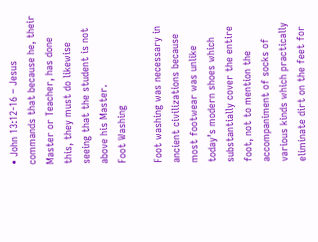• John 13:12-16 – Jesus commands that because he, their Master or Teacher, has done this, they must do likewise seeing that the student is not above his Master.
Foot Washing

Foot washing was necessary in ancient civilizations because most footwear was unlike today’s modern shoes which substantially cover the entire foot, not to mention the accompaniment of socks of various kinds which practically eliminate dirt on the feet for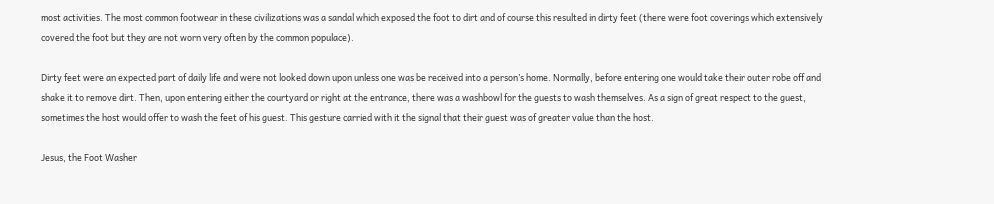most activities. The most common footwear in these civilizations was a sandal which exposed the foot to dirt and of course this resulted in dirty feet (there were foot coverings which extensively covered the foot but they are not worn very often by the common populace).

Dirty feet were an expected part of daily life and were not looked down upon unless one was be received into a person’s home. Normally, before entering one would take their outer robe off and shake it to remove dirt. Then, upon entering either the courtyard or right at the entrance, there was a washbowl for the guests to wash themselves. As a sign of great respect to the guest, sometimes the host would offer to wash the feet of his guest. This gesture carried with it the signal that their guest was of greater value than the host.

Jesus, the Foot Washer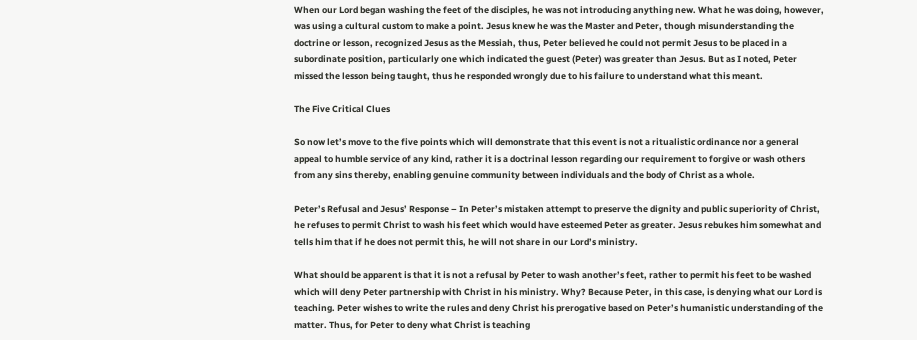When our Lord began washing the feet of the disciples, he was not introducing anything new. What he was doing, however, was using a cultural custom to make a point. Jesus knew he was the Master and Peter, though misunderstanding the doctrine or lesson, recognized Jesus as the Messiah, thus, Peter believed he could not permit Jesus to be placed in a subordinate position, particularly one which indicated the guest (Peter) was greater than Jesus. But as I noted, Peter missed the lesson being taught, thus he responded wrongly due to his failure to understand what this meant.

The Five Critical Clues

So now let’s move to the five points which will demonstrate that this event is not a ritualistic ordinance nor a general appeal to humble service of any kind, rather it is a doctrinal lesson regarding our requirement to forgive or wash others from any sins thereby, enabling genuine community between individuals and the body of Christ as a whole.

Peter’s Refusal and Jesus’ Response – In Peter’s mistaken attempt to preserve the dignity and public superiority of Christ, he refuses to permit Christ to wash his feet which would have esteemed Peter as greater. Jesus rebukes him somewhat and tells him that if he does not permit this, he will not share in our Lord’s ministry.

What should be apparent is that it is not a refusal by Peter to wash another’s feet, rather to permit his feet to be washed which will deny Peter partnership with Christ in his ministry. Why? Because Peter, in this case, is denying what our Lord is teaching. Peter wishes to write the rules and deny Christ his prerogative based on Peter’s humanistic understanding of the matter. Thus, for Peter to deny what Christ is teaching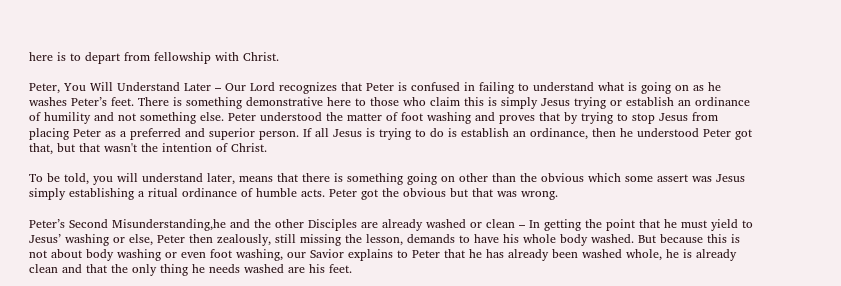here is to depart from fellowship with Christ.

Peter, You Will Understand Later – Our Lord recognizes that Peter is confused in failing to understand what is going on as he washes Peter’s feet. There is something demonstrative here to those who claim this is simply Jesus trying or establish an ordinance of humility and not something else. Peter understood the matter of foot washing and proves that by trying to stop Jesus from placing Peter as a preferred and superior person. If all Jesus is trying to do is establish an ordinance, then he understood Peter got that, but that wasn't the intention of Christ.

To be told, you will understand later, means that there is something going on other than the obvious which some assert was Jesus simply establishing a ritual ordinance of humble acts. Peter got the obvious but that was wrong.

Peter’s Second Misunderstanding,he and the other Disciples are already washed or clean – In getting the point that he must yield to Jesus’ washing or else, Peter then zealously, still missing the lesson, demands to have his whole body washed. But because this is not about body washing or even foot washing, our Savior explains to Peter that he has already been washed whole, he is already clean and that the only thing he needs washed are his feet.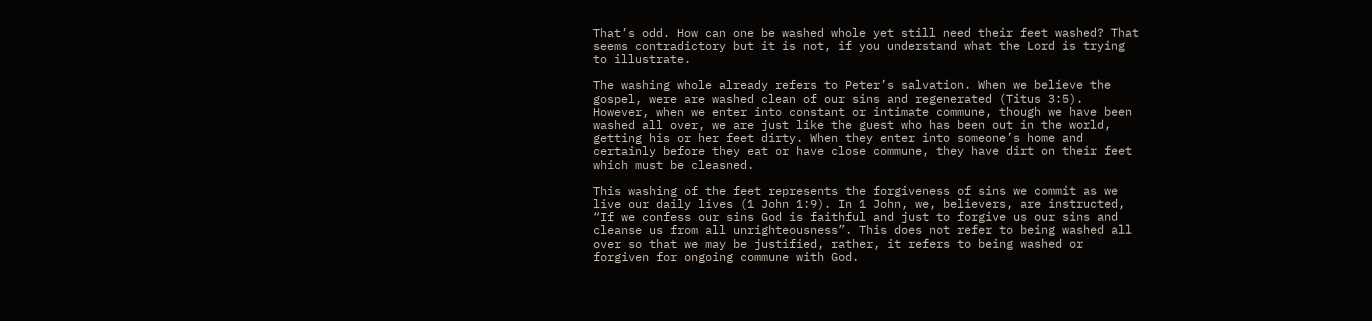That’s odd. How can one be washed whole yet still need their feet washed? That seems contradictory but it is not, if you understand what the Lord is trying to illustrate.

The washing whole already refers to Peter’s salvation. When we believe the gospel, were are washed clean of our sins and regenerated (Titus 3:5). However, when we enter into constant or intimate commune, though we have been washed all over, we are just like the guest who has been out in the world, getting his or her feet dirty. When they enter into someone’s home and certainly before they eat or have close commune, they have dirt on their feet which must be cleasned.

This washing of the feet represents the forgiveness of sins we commit as we live our daily lives (1 John 1:9). In 1 John, we, believers, are instructed, “If we confess our sins God is faithful and just to forgive us our sins and cleanse us from all unrighteousness”. This does not refer to being washed all over so that we may be justified, rather, it refers to being washed or forgiven for ongoing commune with God.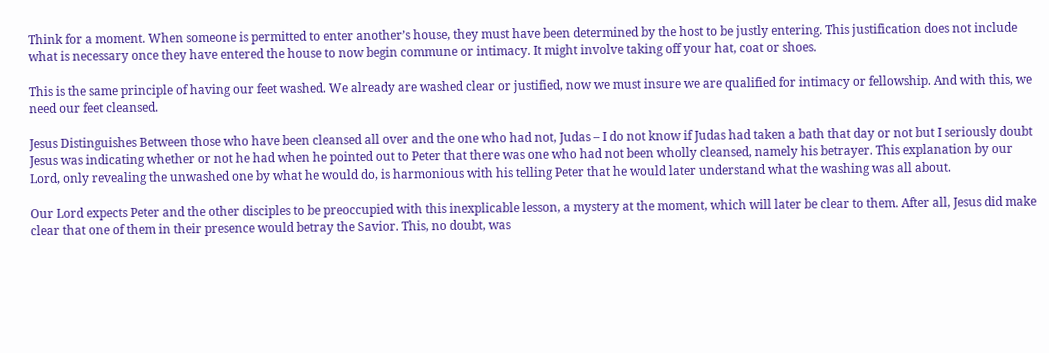Think for a moment. When someone is permitted to enter another’s house, they must have been determined by the host to be justly entering. This justification does not include what is necessary once they have entered the house to now begin commune or intimacy. It might involve taking off your hat, coat or shoes.

This is the same principle of having our feet washed. We already are washed clear or justified, now we must insure we are qualified for intimacy or fellowship. And with this, we need our feet cleansed.

Jesus Distinguishes Between those who have been cleansed all over and the one who had not, Judas – I do not know if Judas had taken a bath that day or not but I seriously doubt Jesus was indicating whether or not he had when he pointed out to Peter that there was one who had not been wholly cleansed, namely his betrayer. This explanation by our Lord, only revealing the unwashed one by what he would do, is harmonious with his telling Peter that he would later understand what the washing was all about.

Our Lord expects Peter and the other disciples to be preoccupied with this inexplicable lesson, a mystery at the moment, which will later be clear to them. After all, Jesus did make clear that one of them in their presence would betray the Savior. This, no doubt, was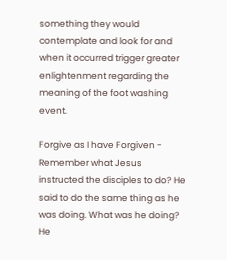something they would contemplate and look for and when it occurred trigger greater enlightenment regarding the meaning of the foot washing event.

Forgive as I have Forgiven - Remember what Jesus instructed the disciples to do? He said to do the same thing as he was doing. What was he doing? He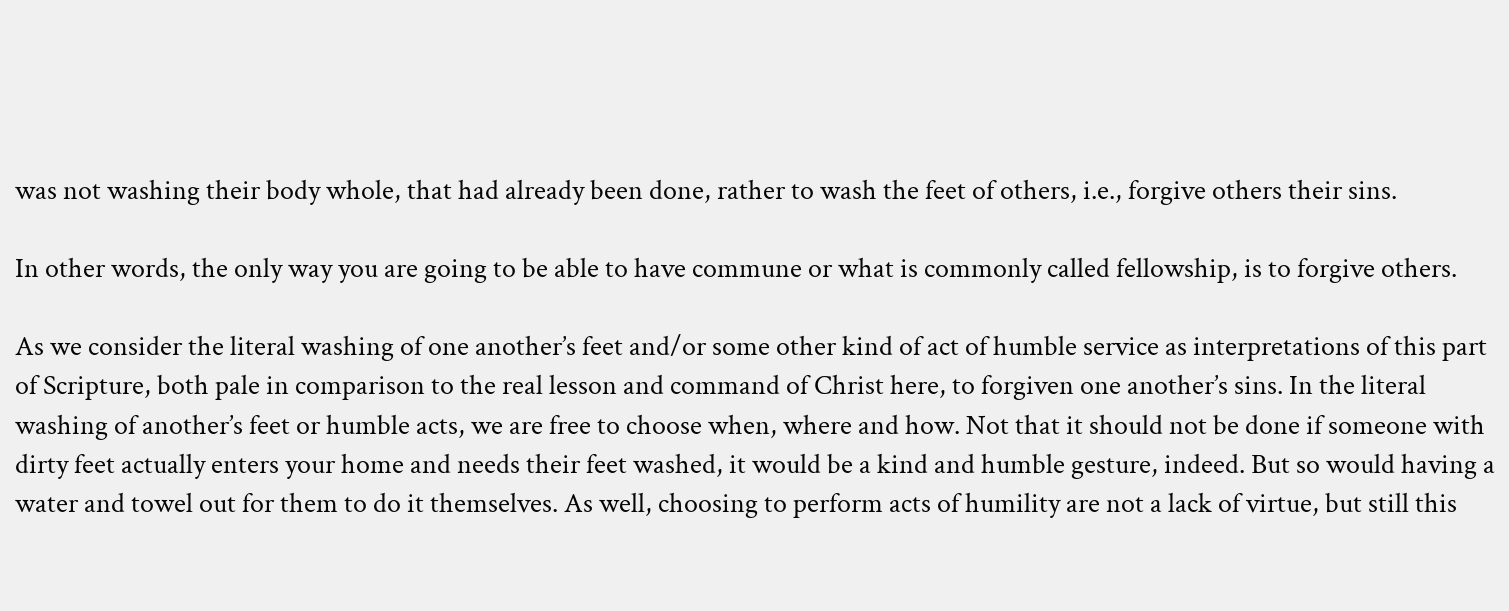was not washing their body whole, that had already been done, rather to wash the feet of others, i.e., forgive others their sins.

In other words, the only way you are going to be able to have commune or what is commonly called fellowship, is to forgive others.

As we consider the literal washing of one another’s feet and/or some other kind of act of humble service as interpretations of this part of Scripture, both pale in comparison to the real lesson and command of Christ here, to forgiven one another’s sins. In the literal washing of another’s feet or humble acts, we are free to choose when, where and how. Not that it should not be done if someone with dirty feet actually enters your home and needs their feet washed, it would be a kind and humble gesture, indeed. But so would having a water and towel out for them to do it themselves. As well, choosing to perform acts of humility are not a lack of virtue, but still this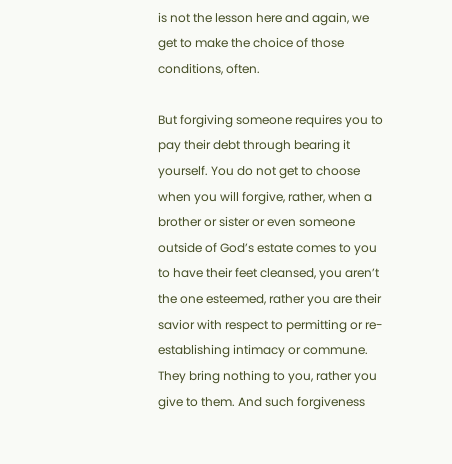is not the lesson here and again, we get to make the choice of those conditions, often.

But forgiving someone requires you to pay their debt through bearing it yourself. You do not get to choose when you will forgive, rather, when a brother or sister or even someone outside of God’s estate comes to you to have their feet cleansed, you aren’t the one esteemed, rather you are their savior with respect to permitting or re-establishing intimacy or commune. They bring nothing to you, rather you give to them. And such forgiveness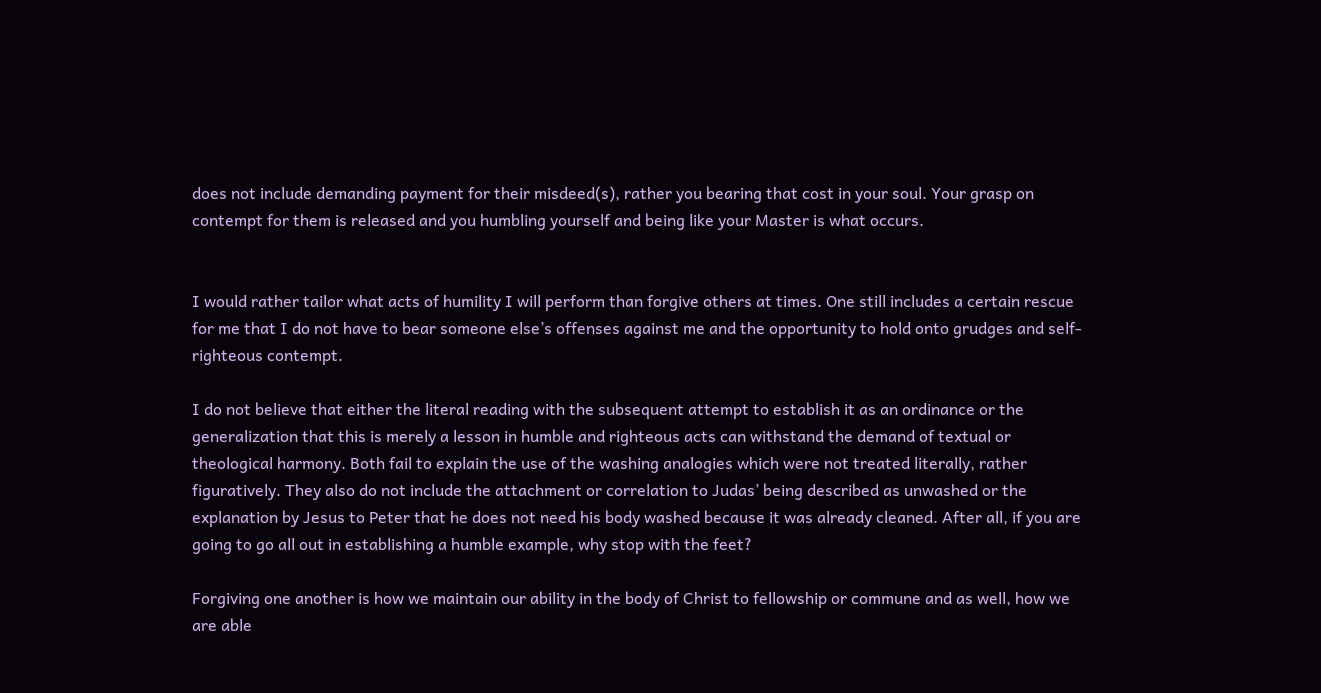does not include demanding payment for their misdeed(s), rather you bearing that cost in your soul. Your grasp on contempt for them is released and you humbling yourself and being like your Master is what occurs.


I would rather tailor what acts of humility I will perform than forgive others at times. One still includes a certain rescue for me that I do not have to bear someone else’s offenses against me and the opportunity to hold onto grudges and self-righteous contempt.

I do not believe that either the literal reading with the subsequent attempt to establish it as an ordinance or the generalization that this is merely a lesson in humble and righteous acts can withstand the demand of textual or theological harmony. Both fail to explain the use of the washing analogies which were not treated literally, rather figuratively. They also do not include the attachment or correlation to Judas’ being described as unwashed or the explanation by Jesus to Peter that he does not need his body washed because it was already cleaned. After all, if you are going to go all out in establishing a humble example, why stop with the feet?

Forgiving one another is how we maintain our ability in the body of Christ to fellowship or commune and as well, how we are able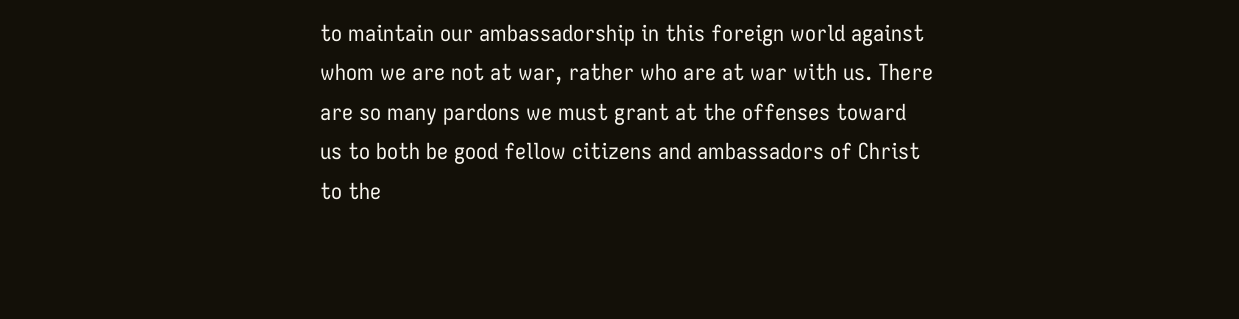to maintain our ambassadorship in this foreign world against whom we are not at war, rather who are at war with us. There are so many pardons we must grant at the offenses toward us to both be good fellow citizens and ambassadors of Christ to the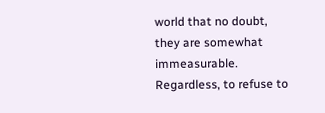world that no doubt, they are somewhat immeasurable. Regardless, to refuse to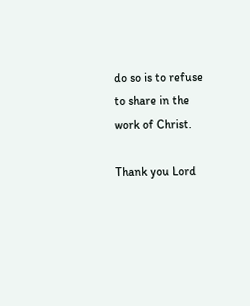do so is to refuse to share in the work of Christ.

Thank you Lord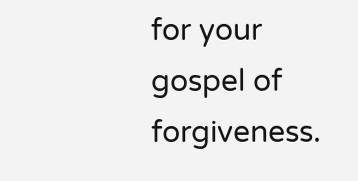for your gospel of forgiveness.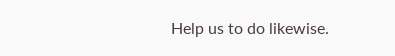Help us to do likewise.